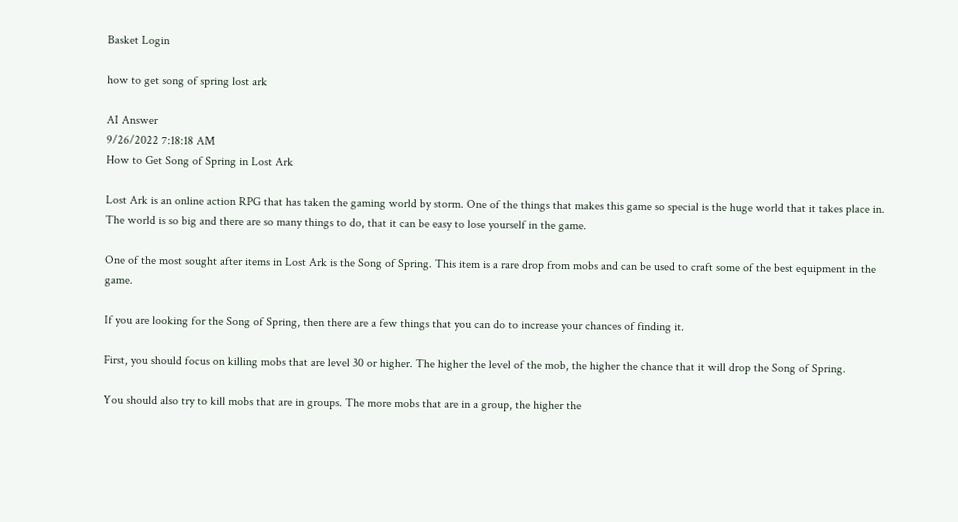Basket Login

how to get song of spring lost ark

AI Answer
9/26/2022 7:18:18 AM
How to Get Song of Spring in Lost Ark

Lost Ark is an online action RPG that has taken the gaming world by storm. One of the things that makes this game so special is the huge world that it takes place in. The world is so big and there are so many things to do, that it can be easy to lose yourself in the game.

One of the most sought after items in Lost Ark is the Song of Spring. This item is a rare drop from mobs and can be used to craft some of the best equipment in the game.

If you are looking for the Song of Spring, then there are a few things that you can do to increase your chances of finding it.

First, you should focus on killing mobs that are level 30 or higher. The higher the level of the mob, the higher the chance that it will drop the Song of Spring.

You should also try to kill mobs that are in groups. The more mobs that are in a group, the higher the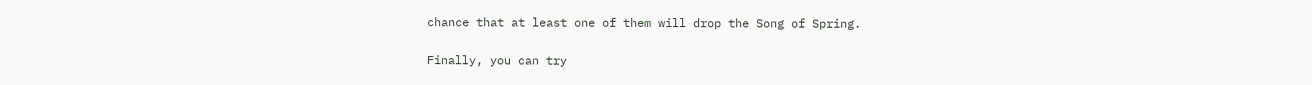chance that at least one of them will drop the Song of Spring.

Finally, you can try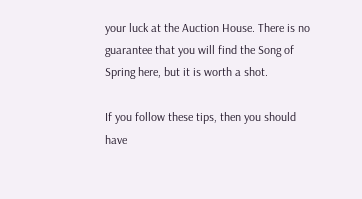your luck at the Auction House. There is no guarantee that you will find the Song of Spring here, but it is worth a shot.

If you follow these tips, then you should have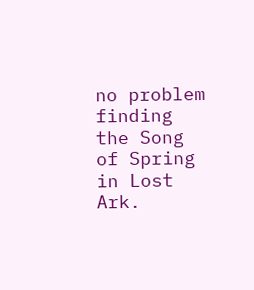no problem finding the Song of Spring in Lost Ark.